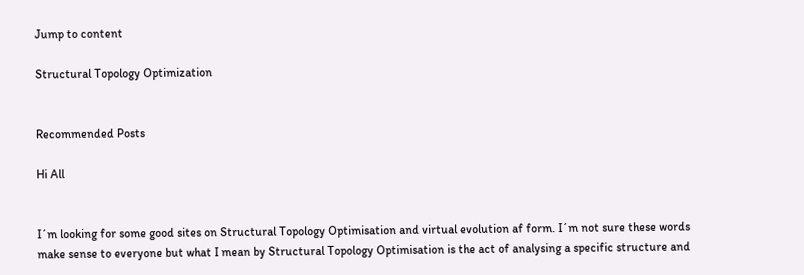Jump to content

Structural Topology Optimization


Recommended Posts

Hi All


I´m looking for some good sites on Structural Topology Optimisation and virtual evolution af form. I´m not sure these words make sense to everyone but what I mean by Structural Topology Optimisation is the act of analysing a specific structure and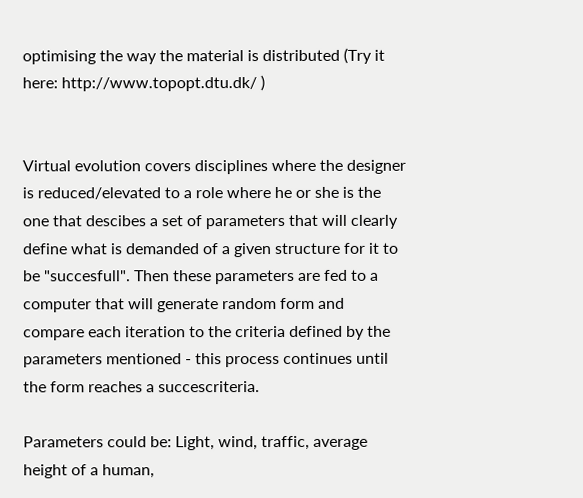optimising the way the material is distributed (Try it here: http://www.topopt.dtu.dk/ )


Virtual evolution covers disciplines where the designer is reduced/elevated to a role where he or she is the one that descibes a set of parameters that will clearly define what is demanded of a given structure for it to be "succesfull". Then these parameters are fed to a computer that will generate random form and compare each iteration to the criteria defined by the parameters mentioned - this process continues until the form reaches a succescriteria.

Parameters could be: Light, wind, traffic, average height of a human,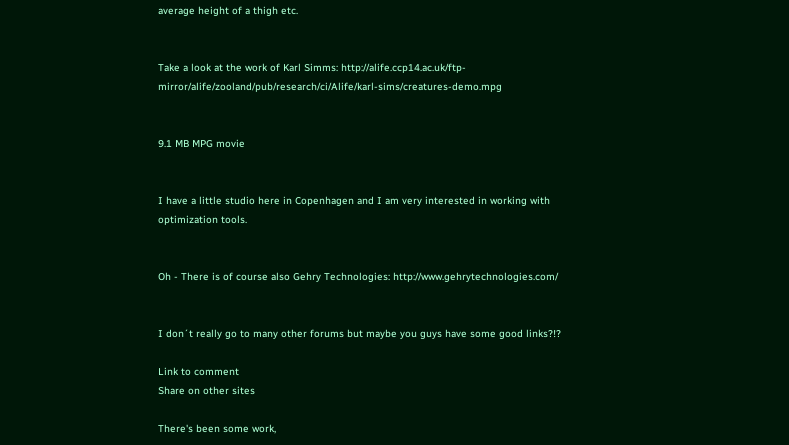average height of a thigh etc.


Take a look at the work of Karl Simms: http://alife.ccp14.ac.uk/ftp-mirror/alife/zooland/pub/research/ci/Alife/karl-sims/creatures-demo.mpg


9.1 MB MPG movie


I have a little studio here in Copenhagen and I am very interested in working with optimization tools.


Oh - There is of course also Gehry Technologies: http://www.gehrytechnologies.com/


I don´t really go to many other forums but maybe you guys have some good links?!?

Link to comment
Share on other sites

There's been some work,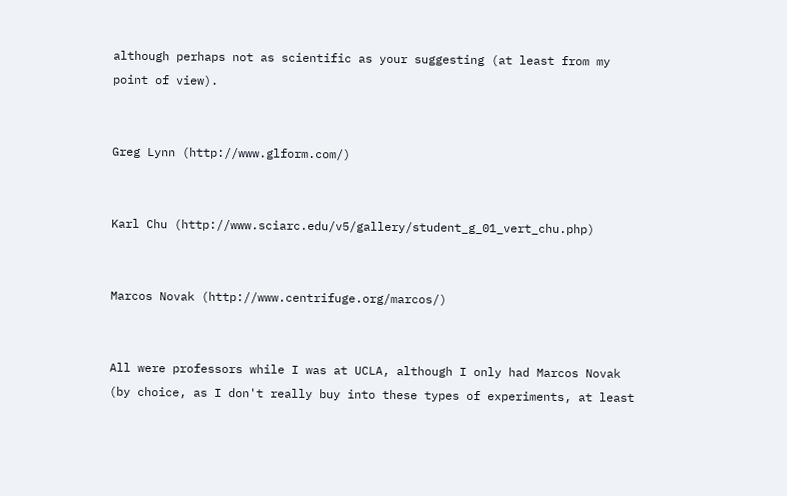although perhaps not as scientific as your suggesting (at least from my point of view).


Greg Lynn (http://www.glform.com/)


Karl Chu (http://www.sciarc.edu/v5/gallery/student_g_01_vert_chu.php)


Marcos Novak (http://www.centrifuge.org/marcos/)


All were professors while I was at UCLA, although I only had Marcos Novak (by choice, as I don't really buy into these types of experiments, at least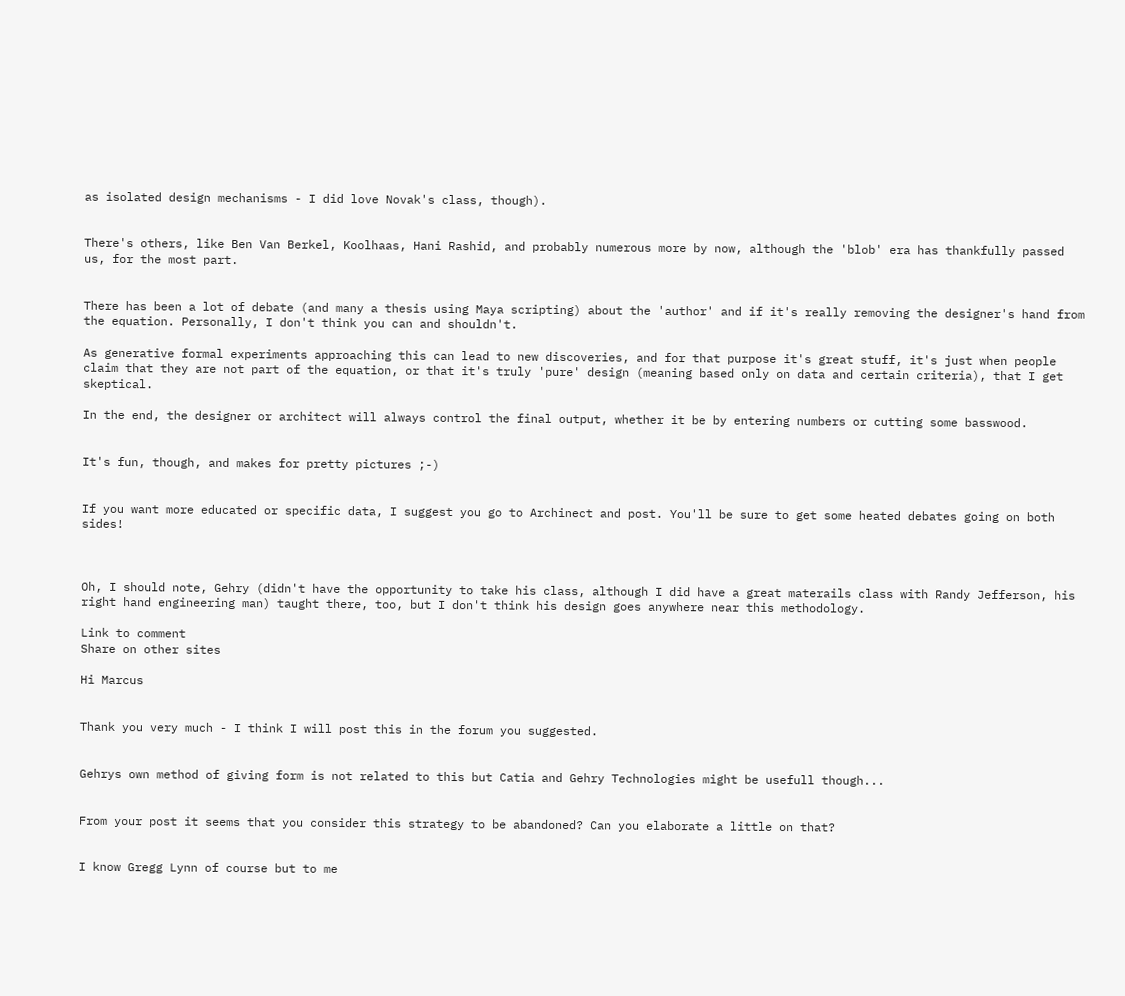as isolated design mechanisms - I did love Novak's class, though).


There's others, like Ben Van Berkel, Koolhaas, Hani Rashid, and probably numerous more by now, although the 'blob' era has thankfully passed us, for the most part.


There has been a lot of debate (and many a thesis using Maya scripting) about the 'author' and if it's really removing the designer's hand from the equation. Personally, I don't think you can and shouldn't.

As generative formal experiments approaching this can lead to new discoveries, and for that purpose it's great stuff, it's just when people claim that they are not part of the equation, or that it's truly 'pure' design (meaning based only on data and certain criteria), that I get skeptical.

In the end, the designer or architect will always control the final output, whether it be by entering numbers or cutting some basswood.


It's fun, though, and makes for pretty pictures ;-)


If you want more educated or specific data, I suggest you go to Archinect and post. You'll be sure to get some heated debates going on both sides!



Oh, I should note, Gehry (didn't have the opportunity to take his class, although I did have a great materails class with Randy Jefferson, his right hand engineering man) taught there, too, but I don't think his design goes anywhere near this methodology.

Link to comment
Share on other sites

Hi Marcus


Thank you very much - I think I will post this in the forum you suggested.


Gehrys own method of giving form is not related to this but Catia and Gehry Technologies might be usefull though...


From your post it seems that you consider this strategy to be abandoned? Can you elaborate a little on that?


I know Gregg Lynn of course but to me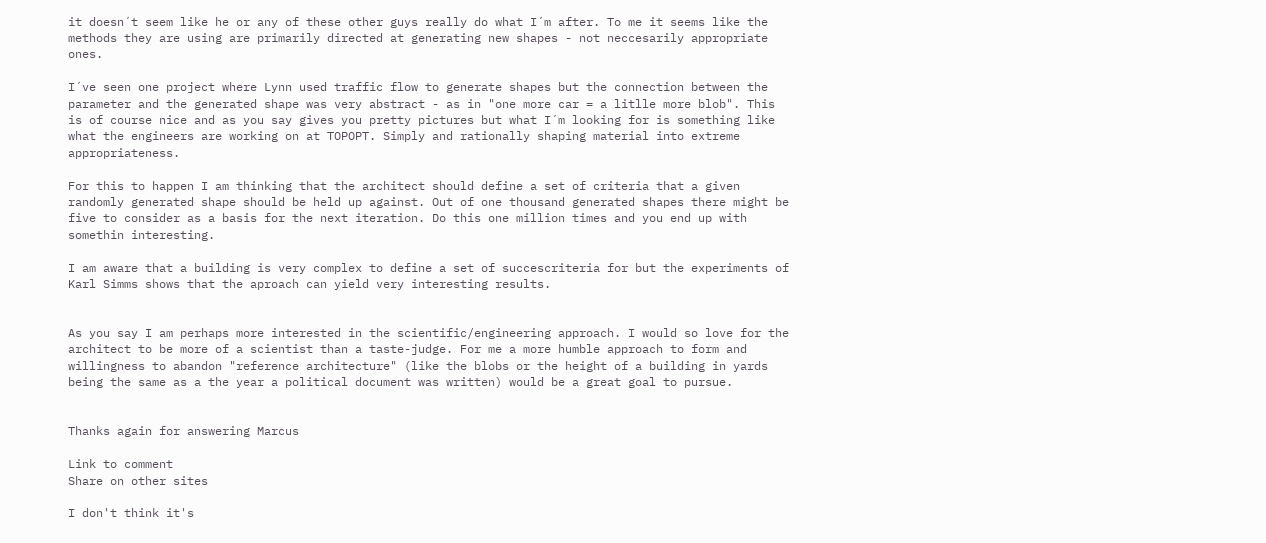it doesn´t seem like he or any of these other guys really do what I´m after. To me it seems like the methods they are using are primarily directed at generating new shapes - not neccesarily appropriate ones.

I´ve seen one project where Lynn used traffic flow to generate shapes but the connection between the parameter and the generated shape was very abstract - as in "one more car = a litlle more blob". This is of course nice and as you say gives you pretty pictures but what I´m looking for is something like what the engineers are working on at TOPOPT. Simply and rationally shaping material into extreme appropriateness.

For this to happen I am thinking that the architect should define a set of criteria that a given randomly generated shape should be held up against. Out of one thousand generated shapes there might be five to consider as a basis for the next iteration. Do this one million times and you end up with somethin interesting.

I am aware that a building is very complex to define a set of succescriteria for but the experiments of Karl Simms shows that the aproach can yield very interesting results.


As you say I am perhaps more interested in the scientific/engineering approach. I would so love for the architect to be more of a scientist than a taste-judge. For me a more humble approach to form and willingness to abandon "reference architecture" (like the blobs or the height of a building in yards being the same as a the year a political document was written) would be a great goal to pursue.


Thanks again for answering Marcus

Link to comment
Share on other sites

I don't think it's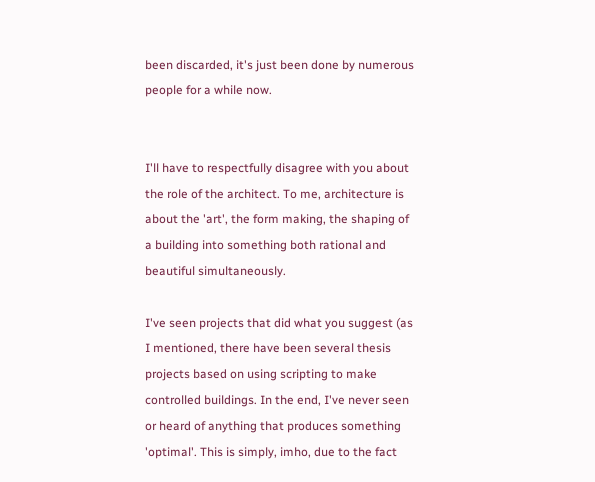been discarded, it's just been done by numerous people for a while now.


I'll have to respectfully disagree with you about the role of the architect. To me, architecture is about the 'art', the form making, the shaping of a building into something both rational and beautiful simultaneously.

I've seen projects that did what you suggest (as I mentioned, there have been several thesis projects based on using scripting to make controlled buildings. In the end, I've never seen or heard of anything that produces something 'optimal'. This is simply, imho, due to the fact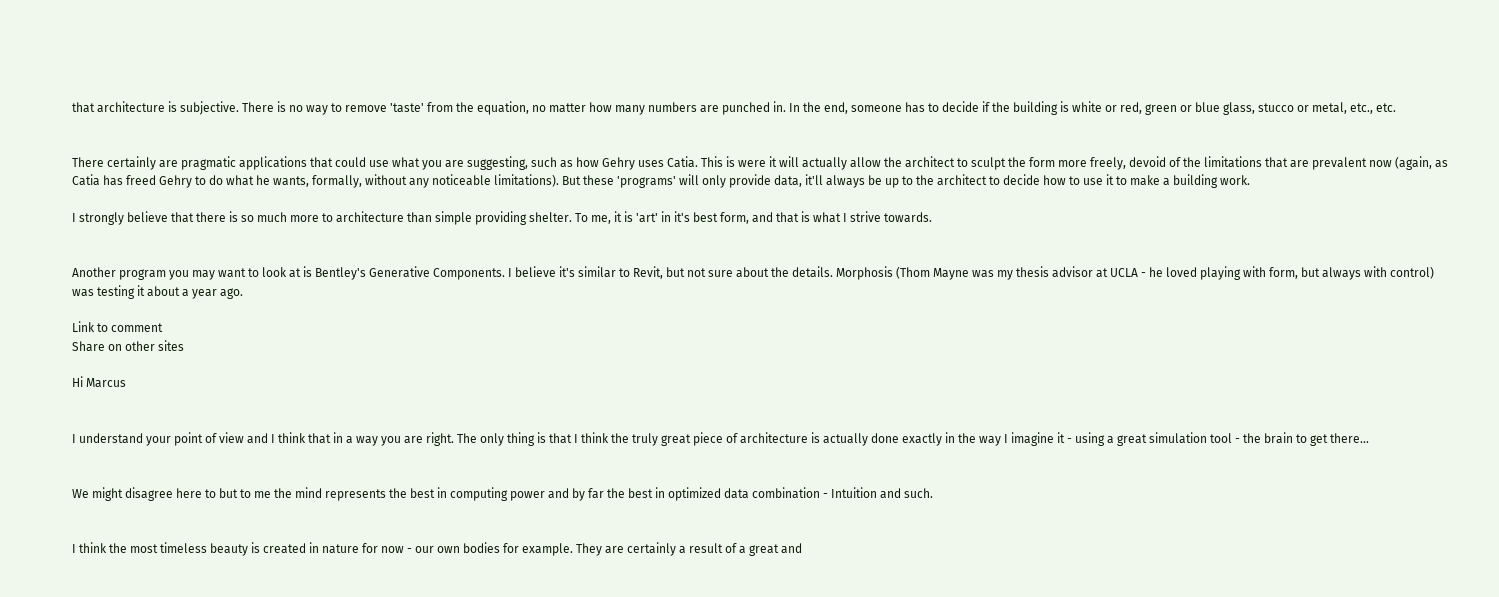that architecture is subjective. There is no way to remove 'taste' from the equation, no matter how many numbers are punched in. In the end, someone has to decide if the building is white or red, green or blue glass, stucco or metal, etc., etc.


There certainly are pragmatic applications that could use what you are suggesting, such as how Gehry uses Catia. This is were it will actually allow the architect to sculpt the form more freely, devoid of the limitations that are prevalent now (again, as Catia has freed Gehry to do what he wants, formally, without any noticeable limitations). But these 'programs' will only provide data, it'll always be up to the architect to decide how to use it to make a building work.

I strongly believe that there is so much more to architecture than simple providing shelter. To me, it is 'art' in it's best form, and that is what I strive towards.


Another program you may want to look at is Bentley's Generative Components. I believe it's similar to Revit, but not sure about the details. Morphosis (Thom Mayne was my thesis advisor at UCLA - he loved playing with form, but always with control) was testing it about a year ago.

Link to comment
Share on other sites

Hi Marcus


I understand your point of view and I think that in a way you are right. The only thing is that I think the truly great piece of architecture is actually done exactly in the way I imagine it - using a great simulation tool - the brain to get there...


We might disagree here to but to me the mind represents the best in computing power and by far the best in optimized data combination - Intuition and such.


I think the most timeless beauty is created in nature for now - our own bodies for example. They are certainly a result of a great and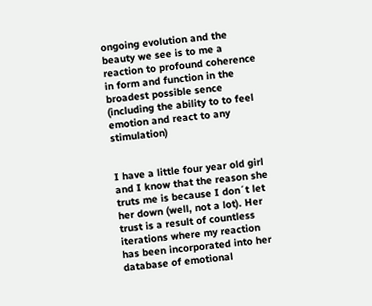ongoing evolution and the beauty we see is to me a reaction to profound coherence in form and function in the broadest possible sence (including the ability to to feel emotion and react to any stimulation)


I have a little four year old girl and I know that the reason she truts me is because I don´t let her down (well, not a lot). Her trust is a result of countless iterations where my reaction has been incorporated into her database of emotional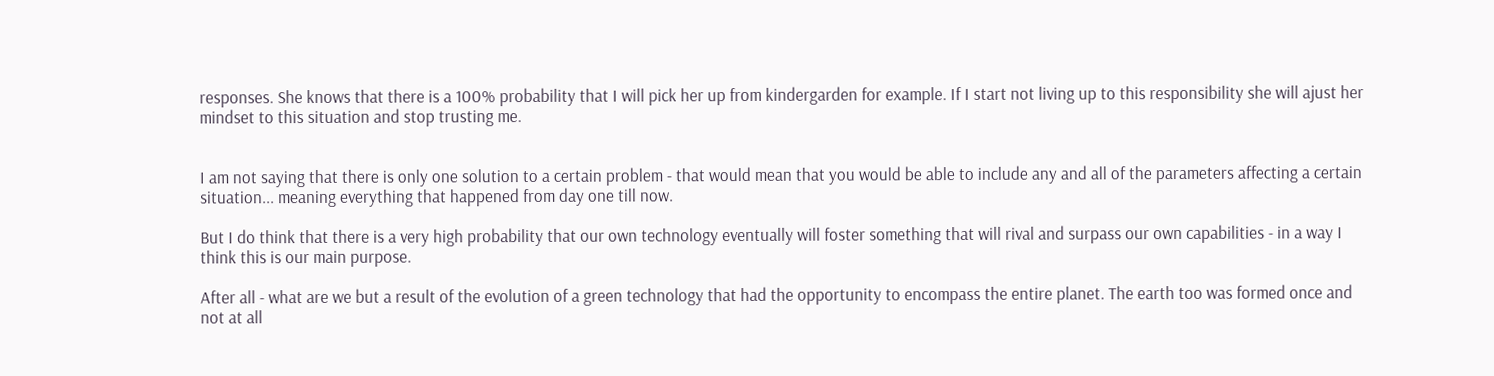responses. She knows that there is a 100% probability that I will pick her up from kindergarden for example. If I start not living up to this responsibility she will ajust her mindset to this situation and stop trusting me.


I am not saying that there is only one solution to a certain problem - that would mean that you would be able to include any and all of the parameters affecting a certain situation... meaning everything that happened from day one till now.

But I do think that there is a very high probability that our own technology eventually will foster something that will rival and surpass our own capabilities - in a way I think this is our main purpose.

After all - what are we but a result of the evolution of a green technology that had the opportunity to encompass the entire planet. The earth too was formed once and not at all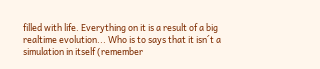filled with life. Everything on it is a result of a big realtime evolution... Who is to says that it isn´t a simulation in itself (remember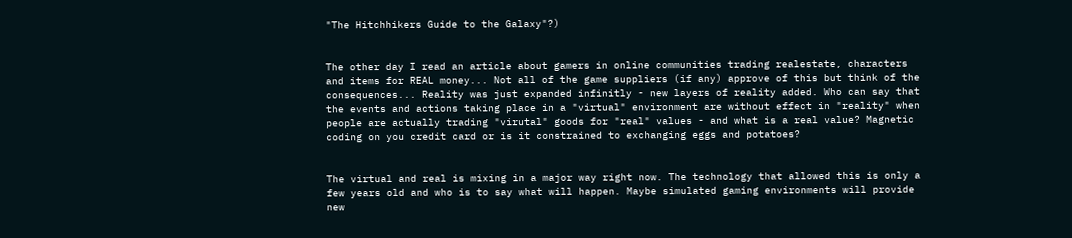"The Hitchhikers Guide to the Galaxy"?)


The other day I read an article about gamers in online communities trading realestate, characters and items for REAL money... Not all of the game suppliers (if any) approve of this but think of the consequences... Reality was just expanded infinitly - new layers of reality added. Who can say that the events and actions taking place in a "virtual" environment are without effect in "reality" when people are actually trading "virutal" goods for "real" values - and what is a real value? Magnetic coding on you credit card or is it constrained to exchanging eggs and potatoes?


The virtual and real is mixing in a major way right now. The technology that allowed this is only a few years old and who is to say what will happen. Maybe simulated gaming environments will provide new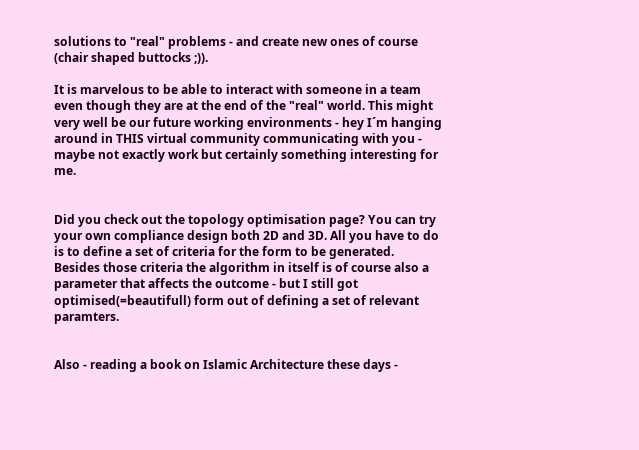solutions to "real" problems - and create new ones of course (chair shaped buttocks ;)).

It is marvelous to be able to interact with someone in a team even though they are at the end of the "real" world. This might very well be our future working environments - hey I´m hanging around in THIS virtual community communicating with you - maybe not exactly work but certainly something interesting for me.


Did you check out the topology optimisation page? You can try your own compliance design both 2D and 3D. All you have to do is to define a set of criteria for the form to be generated. Besides those criteria the algorithm in itself is of course also a parameter that affects the outcome - but I still got optimised(=beautifull) form out of defining a set of relevant paramters.


Also - reading a book on Islamic Architecture these days -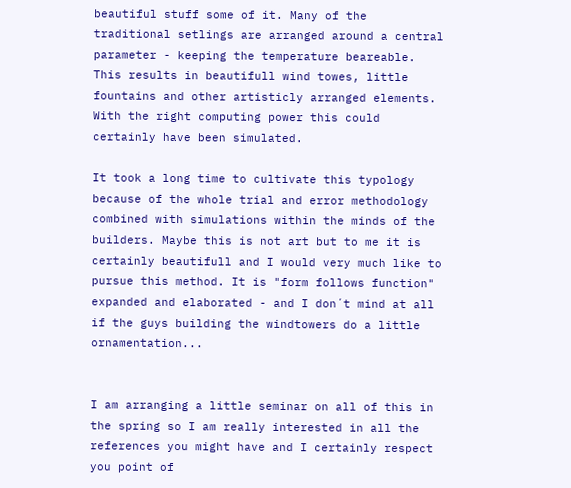beautiful stuff some of it. Many of the traditional setlings are arranged around a central parameter - keeping the temperature beareable. This results in beautifull wind towes, little fountains and other artisticly arranged elements. With the right computing power this could certainly have been simulated.

It took a long time to cultivate this typology because of the whole trial and error methodology combined with simulations within the minds of the builders. Maybe this is not art but to me it is certainly beautifull and I would very much like to pursue this method. It is "form follows function" expanded and elaborated - and I don´t mind at all if the guys building the windtowers do a little ornamentation...


I am arranging a little seminar on all of this in the spring so I am really interested in all the references you might have and I certainly respect you point of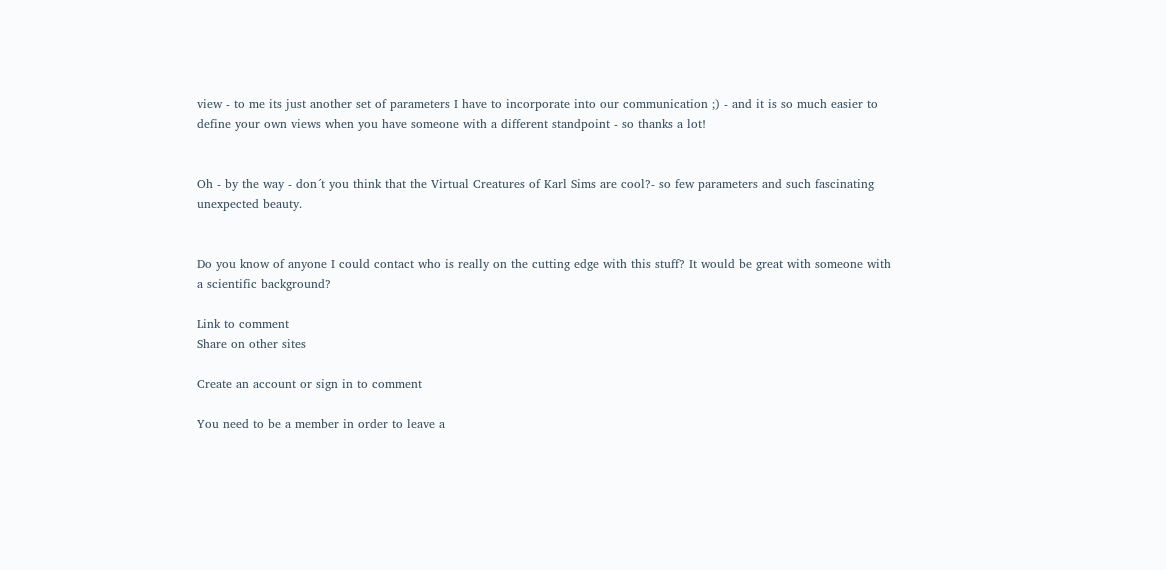view - to me its just another set of parameters I have to incorporate into our communication ;) - and it is so much easier to define your own views when you have someone with a different standpoint - so thanks a lot!


Oh - by the way - don´t you think that the Virtual Creatures of Karl Sims are cool?- so few parameters and such fascinating unexpected beauty.


Do you know of anyone I could contact who is really on the cutting edge with this stuff? It would be great with someone with a scientific background?

Link to comment
Share on other sites

Create an account or sign in to comment

You need to be a member in order to leave a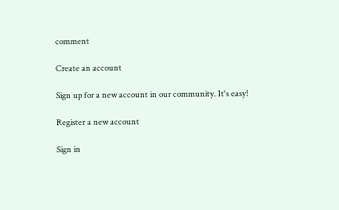comment

Create an account

Sign up for a new account in our community. It's easy!

Register a new account

Sign in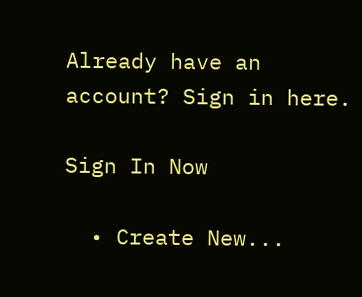Already have an account? Sign in here.

Sign In Now

  • Create New...